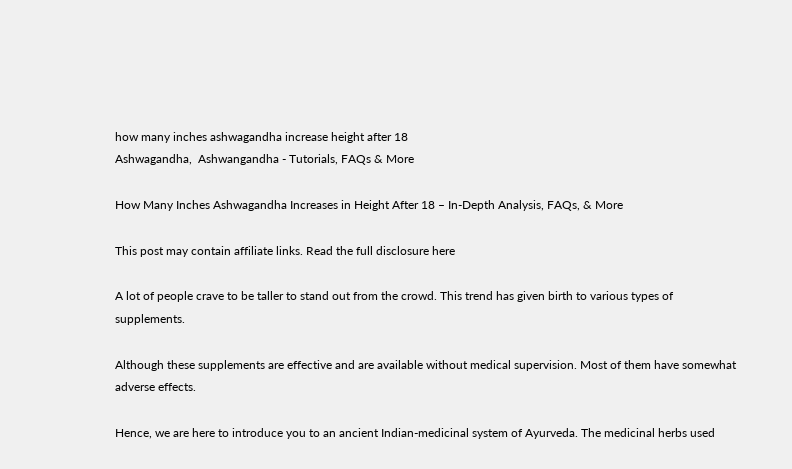how many inches ashwagandha increase height after 18
Ashwagandha,  Ashwangandha - Tutorials, FAQs & More

How Many Inches Ashwagandha Increases in Height After 18 – In-Depth Analysis, FAQs, & More

This post may contain affiliate links. Read the full disclosure here

A lot of people crave to be taller to stand out from the crowd. This trend has given birth to various types of supplements.

Although these supplements are effective and are available without medical supervision. Most of them have somewhat adverse effects.

Hence, we are here to introduce you to an ancient Indian-medicinal system of Ayurveda. The medicinal herbs used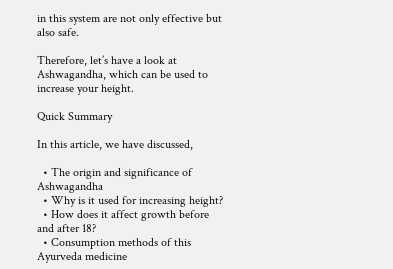in this system are not only effective but also safe.

Therefore, let’s have a look at Ashwagandha, which can be used to increase your height.

Quick Summary

In this article, we have discussed,

  • The origin and significance of Ashwagandha
  • Why is it used for increasing height?
  • How does it affect growth before and after 18?
  • Consumption methods of this Ayurveda medicine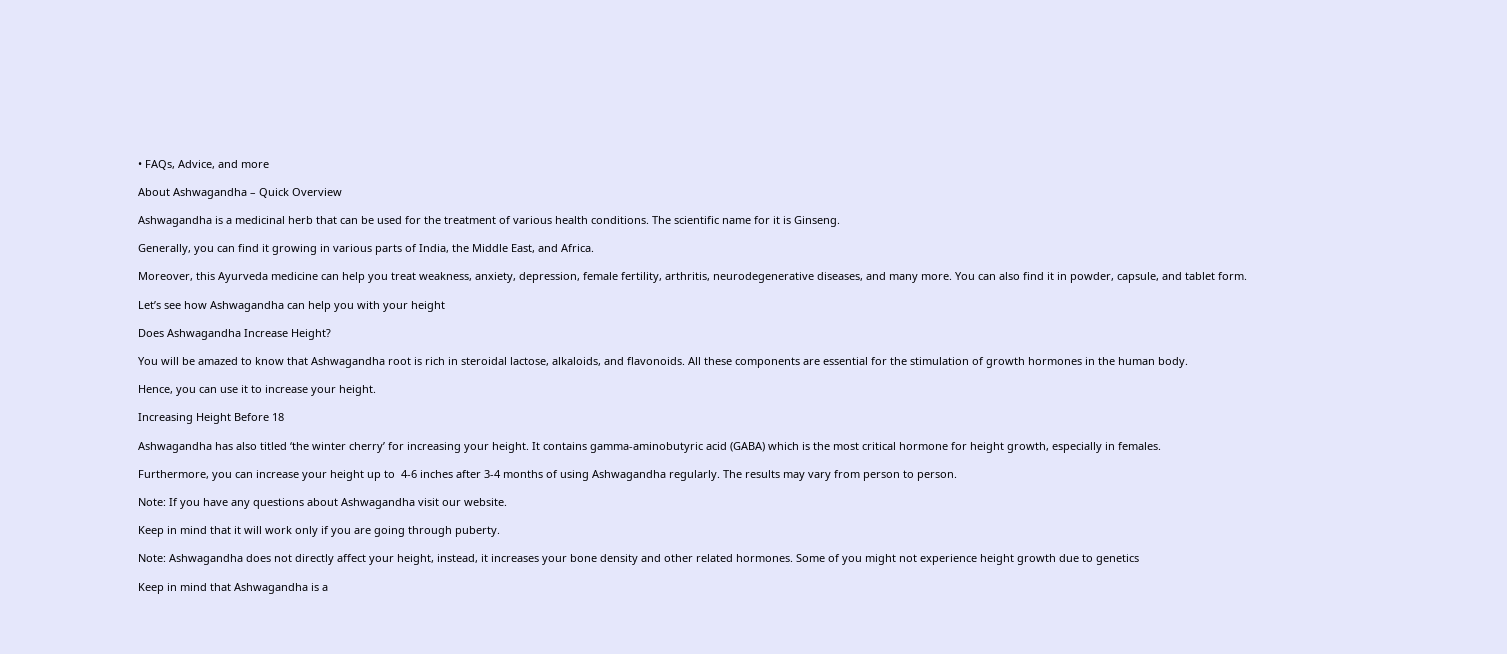• FAQs, Advice, and more

About Ashwagandha – Quick Overview

Ashwagandha is a medicinal herb that can be used for the treatment of various health conditions. The scientific name for it is Ginseng.

Generally, you can find it growing in various parts of India, the Middle East, and Africa.

Moreover, this Ayurveda medicine can help you treat weakness, anxiety, depression, female fertility, arthritis, neurodegenerative diseases, and many more. You can also find it in powder, capsule, and tablet form.

Let’s see how Ashwagandha can help you with your height

Does Ashwagandha Increase Height?

You will be amazed to know that Ashwagandha root is rich in steroidal lactose, alkaloids, and flavonoids. All these components are essential for the stimulation of growth hormones in the human body.

Hence, you can use it to increase your height.

Increasing Height Before 18

Ashwagandha has also titled ‘the winter cherry’ for increasing your height. It contains gamma-aminobutyric acid (GABA) which is the most critical hormone for height growth, especially in females.

Furthermore, you can increase your height up to  4-6 inches after 3-4 months of using Ashwagandha regularly. The results may vary from person to person.

Note: If you have any questions about Ashwagandha visit our website.

Keep in mind that it will work only if you are going through puberty.

Note: Ashwagandha does not directly affect your height, instead, it increases your bone density and other related hormones. Some of you might not experience height growth due to genetics

Keep in mind that Ashwagandha is a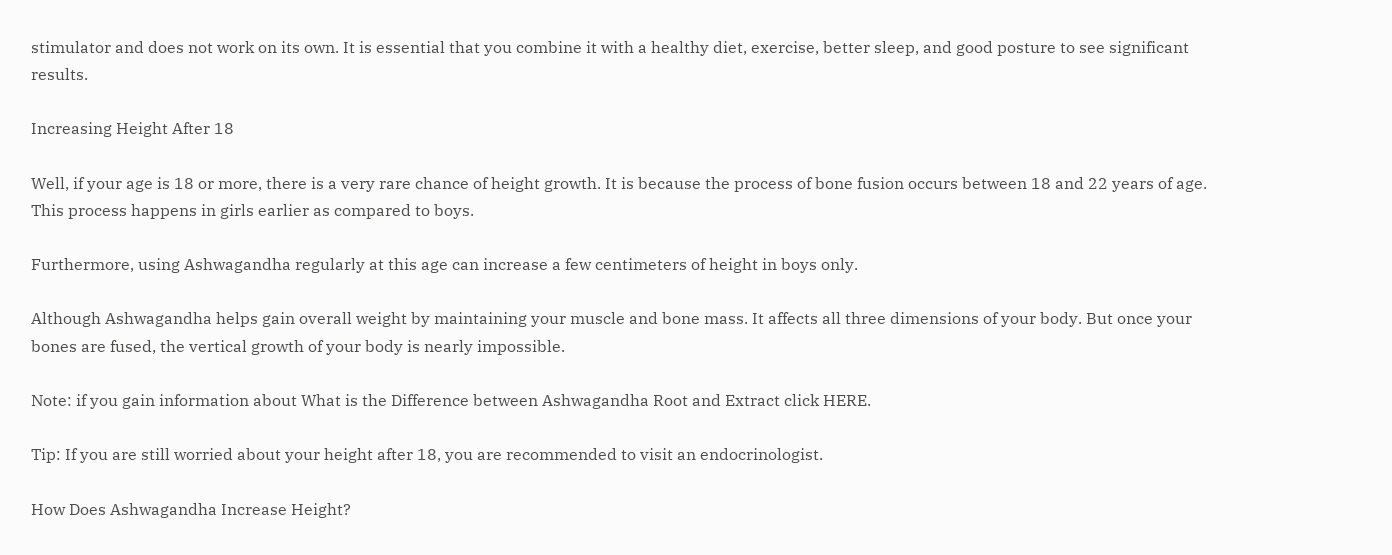stimulator and does not work on its own. It is essential that you combine it with a healthy diet, exercise, better sleep, and good posture to see significant results.

Increasing Height After 18

Well, if your age is 18 or more, there is a very rare chance of height growth. It is because the process of bone fusion occurs between 18 and 22 years of age. This process happens in girls earlier as compared to boys.

Furthermore, using Ashwagandha regularly at this age can increase a few centimeters of height in boys only.

Although Ashwagandha helps gain overall weight by maintaining your muscle and bone mass. It affects all three dimensions of your body. But once your bones are fused, the vertical growth of your body is nearly impossible.

Note: if you gain information about What is the Difference between Ashwagandha Root and Extract click HERE.

Tip: If you are still worried about your height after 18, you are recommended to visit an endocrinologist.

How Does Ashwagandha Increase Height?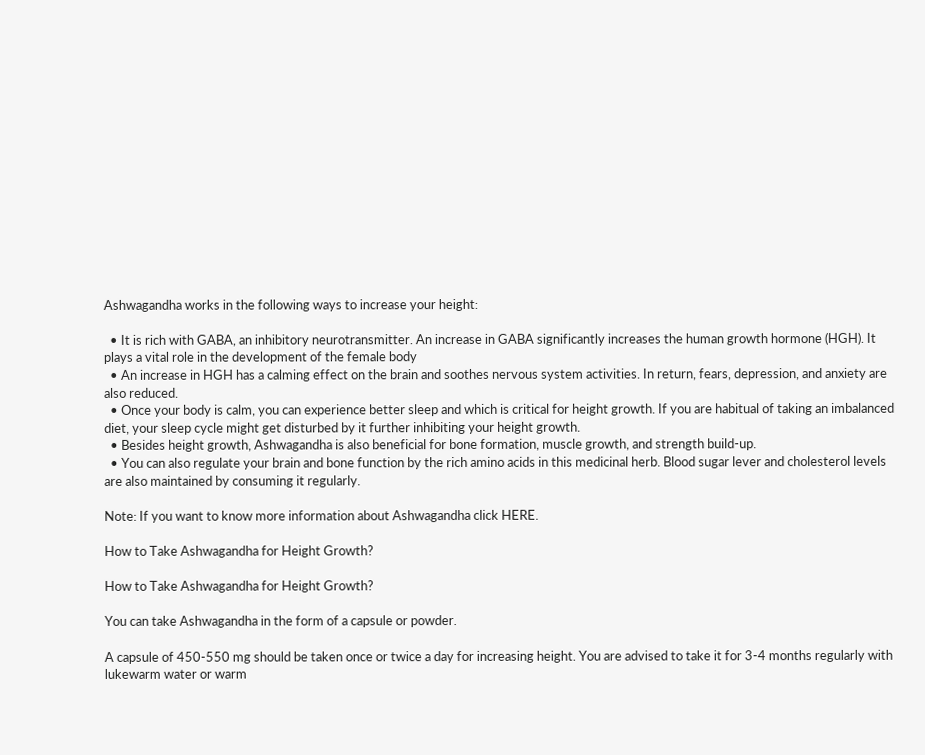Ashwagandha works in the following ways to increase your height:

  • It is rich with GABA, an inhibitory neurotransmitter. An increase in GABA significantly increases the human growth hormone (HGH). It plays a vital role in the development of the female body
  • An increase in HGH has a calming effect on the brain and soothes nervous system activities. In return, fears, depression, and anxiety are also reduced.
  • Once your body is calm, you can experience better sleep and which is critical for height growth. If you are habitual of taking an imbalanced diet, your sleep cycle might get disturbed by it further inhibiting your height growth.
  • Besides height growth, Ashwagandha is also beneficial for bone formation, muscle growth, and strength build-up.
  • You can also regulate your brain and bone function by the rich amino acids in this medicinal herb. Blood sugar lever and cholesterol levels are also maintained by consuming it regularly.

Note: If you want to know more information about Ashwagandha click HERE.

How to Take Ashwagandha for Height Growth?

How to Take Ashwagandha for Height Growth?

You can take Ashwagandha in the form of a capsule or powder.

A capsule of 450-550 mg should be taken once or twice a day for increasing height. You are advised to take it for 3-4 months regularly with lukewarm water or warm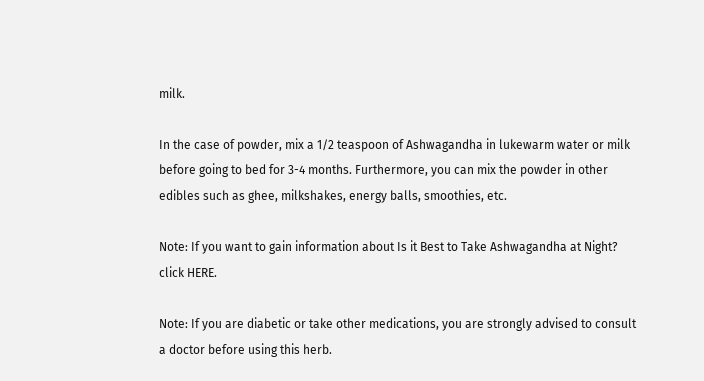milk.

In the case of powder, mix a 1/2 teaspoon of Ashwagandha in lukewarm water or milk before going to bed for 3-4 months. Furthermore, you can mix the powder in other edibles such as ghee, milkshakes, energy balls, smoothies, etc.

Note: If you want to gain information about Is it Best to Take Ashwagandha at Night? click HERE.

Note: If you are diabetic or take other medications, you are strongly advised to consult a doctor before using this herb.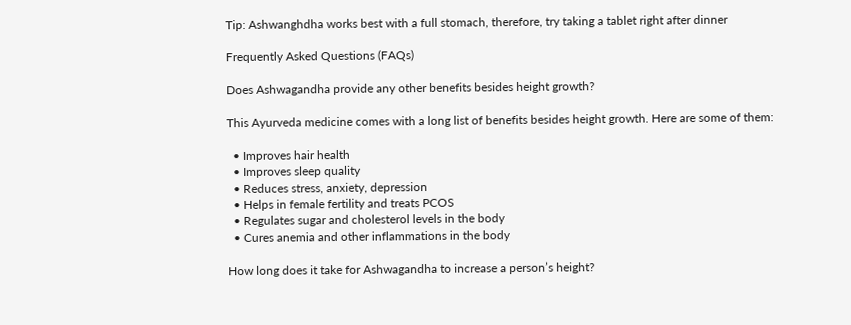Tip: Ashwanghdha works best with a full stomach, therefore, try taking a tablet right after dinner

Frequently Asked Questions (FAQs)

Does Ashwagandha provide any other benefits besides height growth?

This Ayurveda medicine comes with a long list of benefits besides height growth. Here are some of them:

  • Improves hair health
  • Improves sleep quality
  • Reduces stress, anxiety, depression
  • Helps in female fertility and treats PCOS
  • Regulates sugar and cholesterol levels in the body
  • Cures anemia and other inflammations in the body

How long does it take for Ashwagandha to increase a person’s height?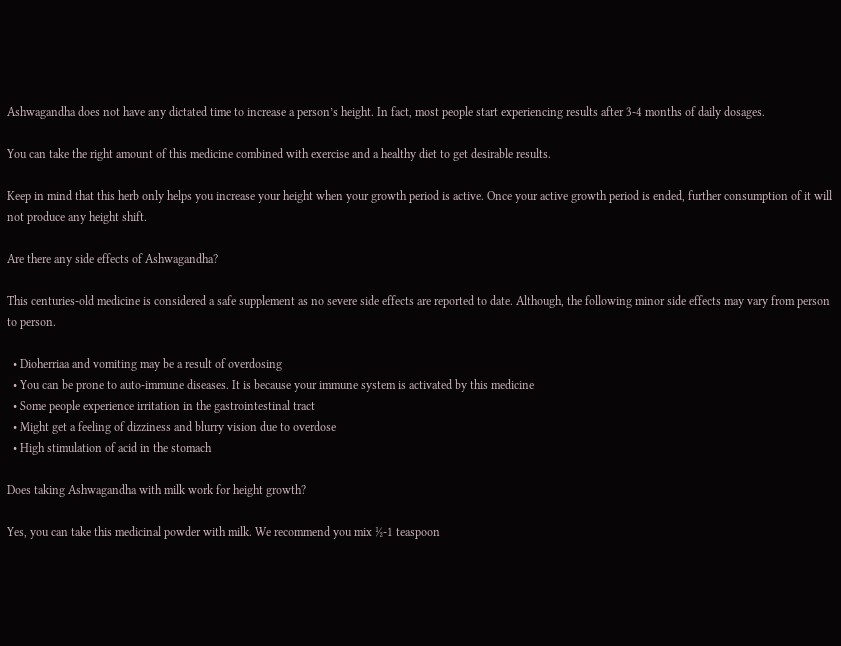Ashwagandha does not have any dictated time to increase a person’s height. In fact, most people start experiencing results after 3-4 months of daily dosages.

You can take the right amount of this medicine combined with exercise and a healthy diet to get desirable results.

Keep in mind that this herb only helps you increase your height when your growth period is active. Once your active growth period is ended, further consumption of it will not produce any height shift.

Are there any side effects of Ashwagandha?

This centuries-old medicine is considered a safe supplement as no severe side effects are reported to date. Although, the following minor side effects may vary from person to person.

  • Dioherriaa and vomiting may be a result of overdosing
  • You can be prone to auto-immune diseases. It is because your immune system is activated by this medicine
  • Some people experience irritation in the gastrointestinal tract
  • Might get a feeling of dizziness and blurry vision due to overdose
  • High stimulation of acid in the stomach

Does taking Ashwagandha with milk work for height growth?

Yes, you can take this medicinal powder with milk. We recommend you mix ½-1 teaspoon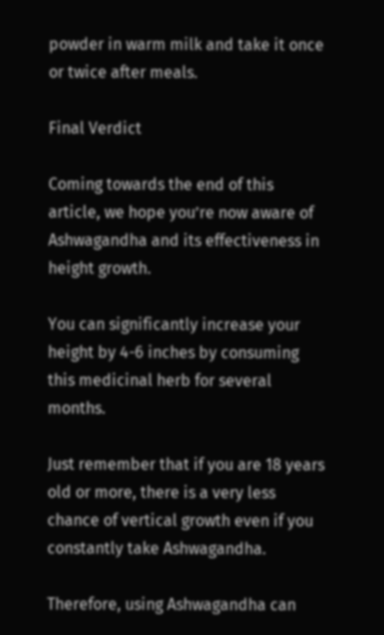powder in warm milk and take it once or twice after meals.

Final Verdict

Coming towards the end of this article, we hope you’re now aware of Ashwagandha and its effectiveness in height growth.

You can significantly increase your height by 4-6 inches by consuming this medicinal herb for several months.

Just remember that if you are 18 years old or more, there is a very less chance of vertical growth even if you constantly take Ashwagandha.

Therefore, using Ashwagandha can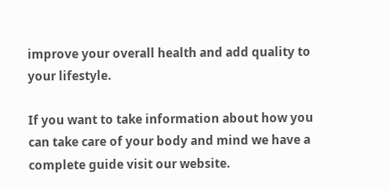improve your overall health and add quality to your lifestyle.

If you want to take information about how you can take care of your body and mind we have a complete guide visit our website.